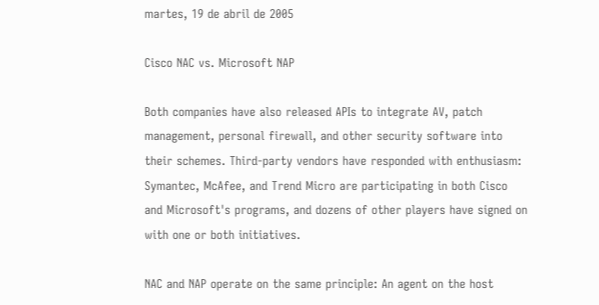martes, 19 de abril de 2005

Cisco NAC vs. Microsoft NAP

Both companies have also released APIs to integrate AV, patch management, personal firewall, and other security software into their schemes. Third-party vendors have responded with enthusiasm: Symantec, McAfee, and Trend Micro are participating in both Cisco and Microsoft's programs, and dozens of other players have signed on with one or both initiatives.

NAC and NAP operate on the same principle: An agent on the host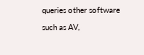queries other software such as AV,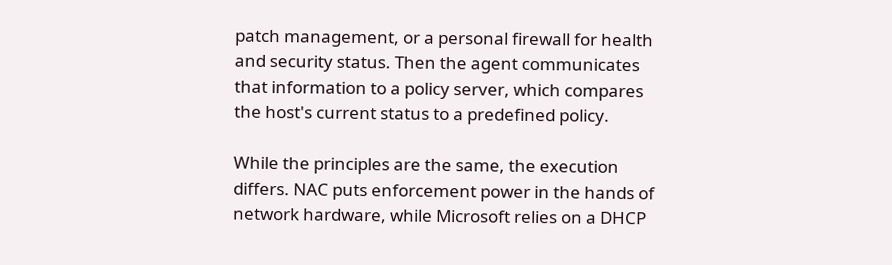patch management, or a personal firewall for health and security status. Then the agent communicates that information to a policy server, which compares the host's current status to a predefined policy.

While the principles are the same, the execution differs. NAC puts enforcement power in the hands of network hardware, while Microsoft relies on a DHCP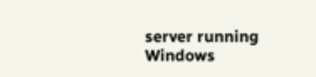server running Windows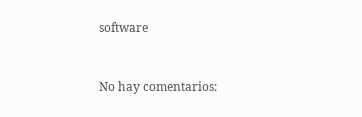software


No hay comentarios: